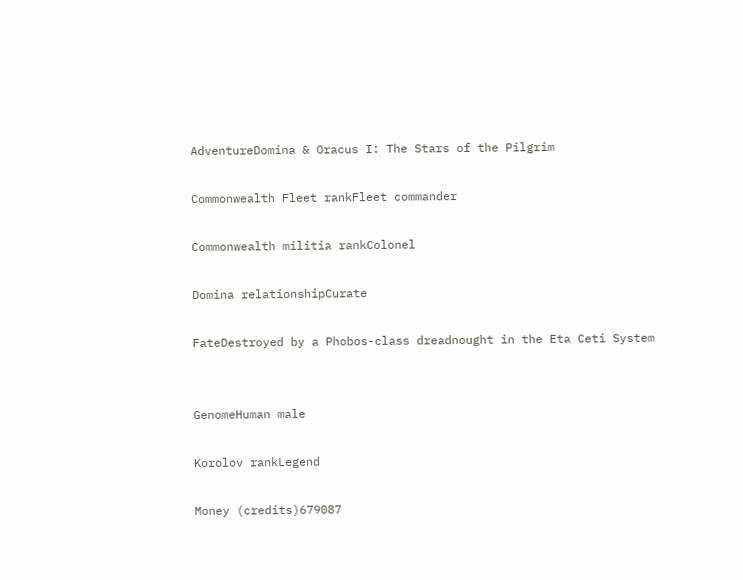AdventureDomina & Oracus I: The Stars of the Pilgrim

Commonwealth Fleet rankFleet commander

Commonwealth militia rankColonel

Domina relationshipCurate

FateDestroyed by a Phobos-class dreadnought in the Eta Ceti System


GenomeHuman male

Korolov rankLegend

Money (credits)679087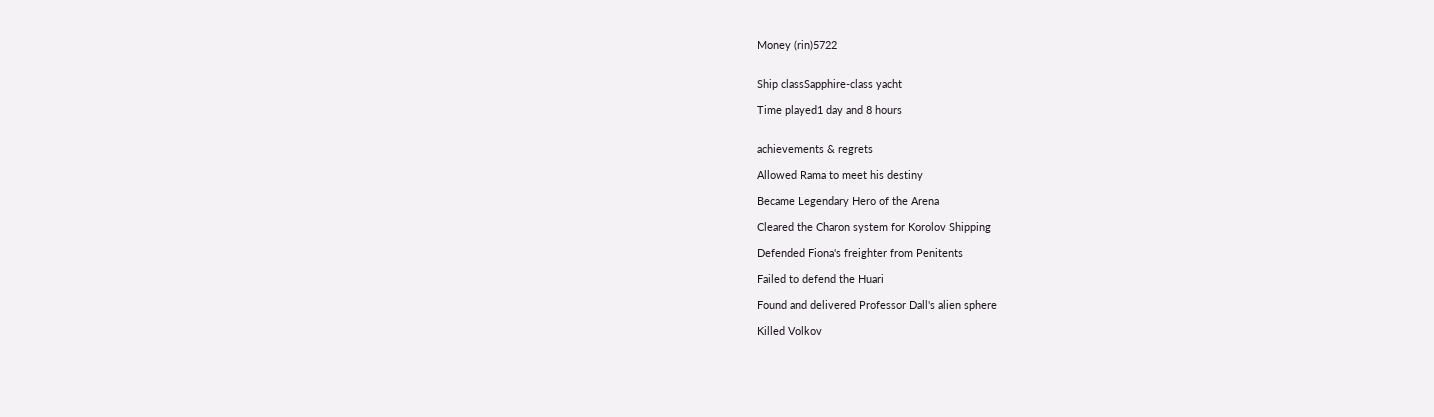Money (rin)5722


Ship classSapphire-class yacht

Time played1 day and 8 hours


achievements & regrets

Allowed Rama to meet his destiny

Became Legendary Hero of the Arena

Cleared the Charon system for Korolov Shipping

Defended Fiona's freighter from Penitents

Failed to defend the Huari

Found and delivered Professor Dall's alien sphere

Killed Volkov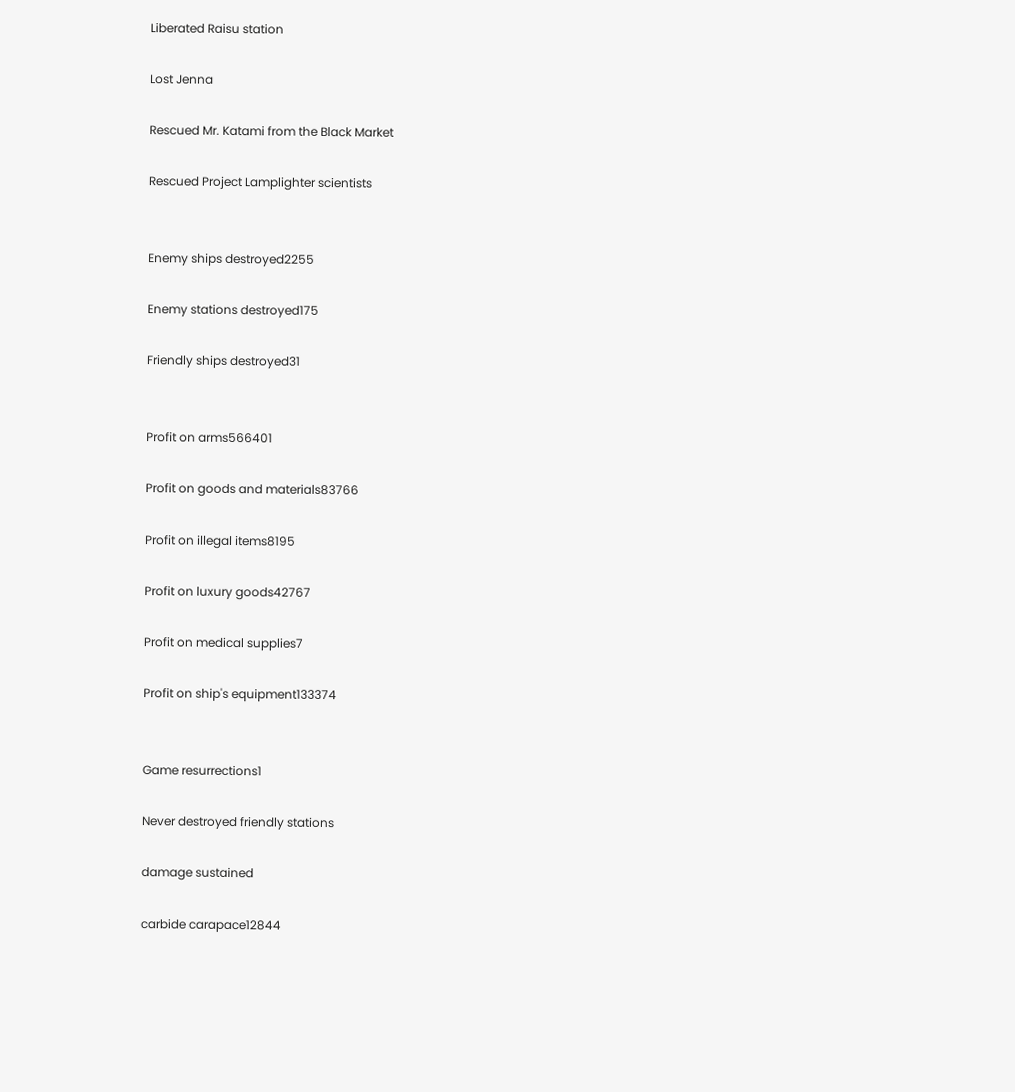Liberated Raisu station

Lost Jenna

Rescued Mr. Katami from the Black Market

Rescued Project Lamplighter scientists


Enemy ships destroyed2255

Enemy stations destroyed175

Friendly ships destroyed31


Profit on arms566401

Profit on goods and materials83766

Profit on illegal items8195

Profit on luxury goods42767

Profit on medical supplies7

Profit on ship's equipment133374


Game resurrections1

Never destroyed friendly stations

damage sustained

carbide carapace12844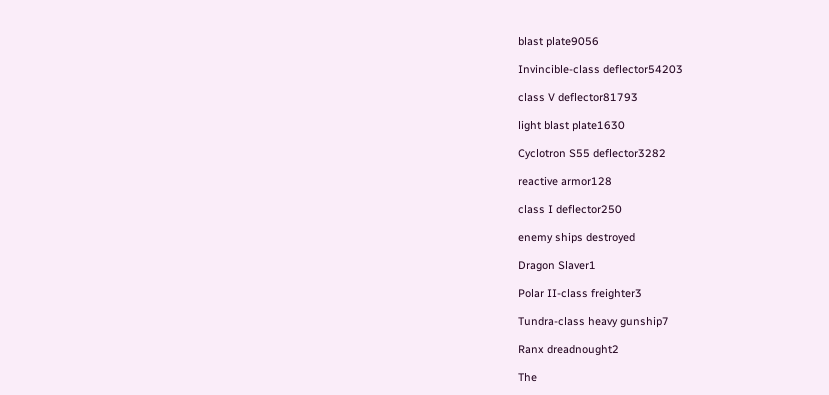blast plate9056

Invincible-class deflector54203

class V deflector81793

light blast plate1630

Cyclotron S55 deflector3282

reactive armor128

class I deflector250

enemy ships destroyed

Dragon Slaver1

Polar II-class freighter3

Tundra-class heavy gunship7

Ranx dreadnought2

The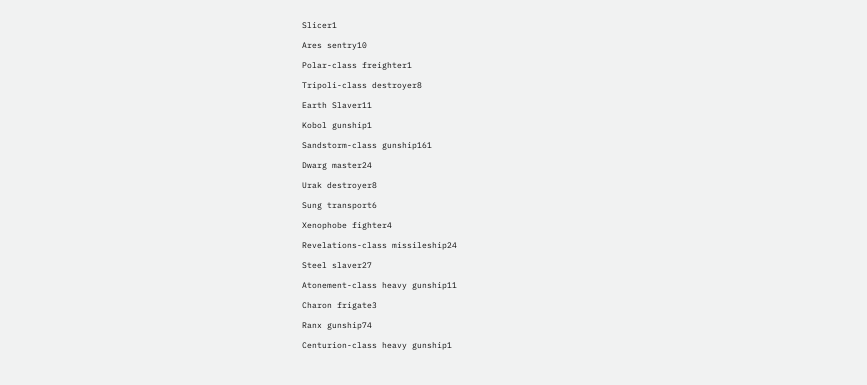Slicer1

Ares sentry10

Polar-class freighter1

Tripoli-class destroyer8

Earth Slaver11

Kobol gunship1

Sandstorm-class gunship161

Dwarg master24

Urak destroyer8

Sung transport6

Xenophobe fighter4

Revelations-class missileship24

Steel slaver27

Atonement-class heavy gunship11

Charon frigate3

Ranx gunship74

Centurion-class heavy gunship1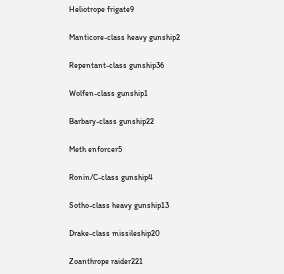Heliotrope frigate9

Manticore-class heavy gunship2

Repentant-class gunship36

Wolfen-class gunship1

Barbary-class gunship22

Meth enforcer5

Ronin/C-class gunship4

Sotho-class heavy gunship13

Drake-class missileship20

Zoanthrope raider221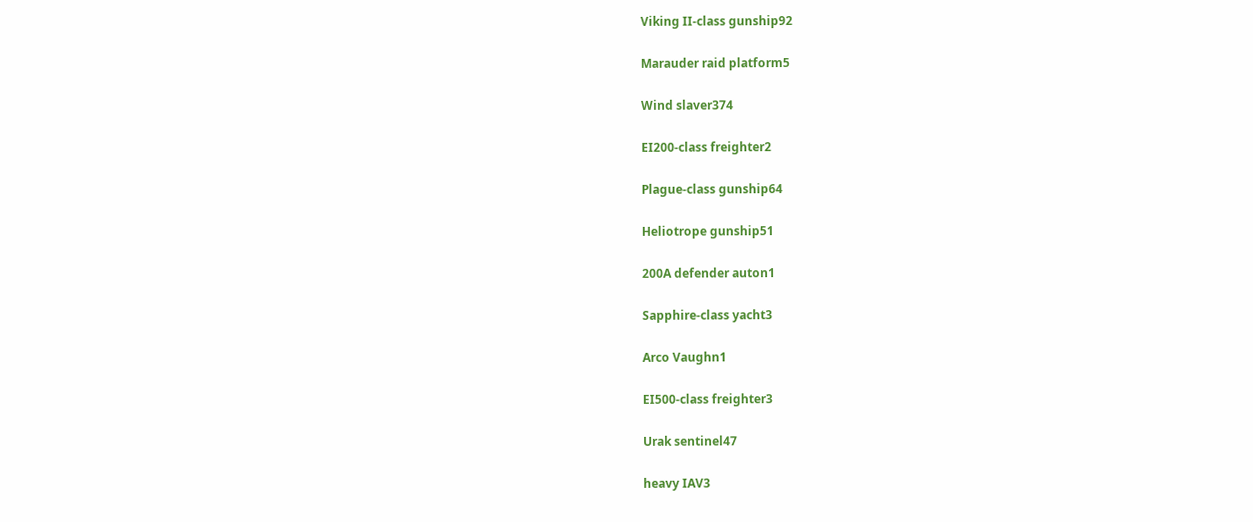Viking II-class gunship92

Marauder raid platform5

Wind slaver374

EI200-class freighter2

Plague-class gunship64

Heliotrope gunship51

200A defender auton1

Sapphire-class yacht3

Arco Vaughn1

EI500-class freighter3

Urak sentinel47

heavy IAV3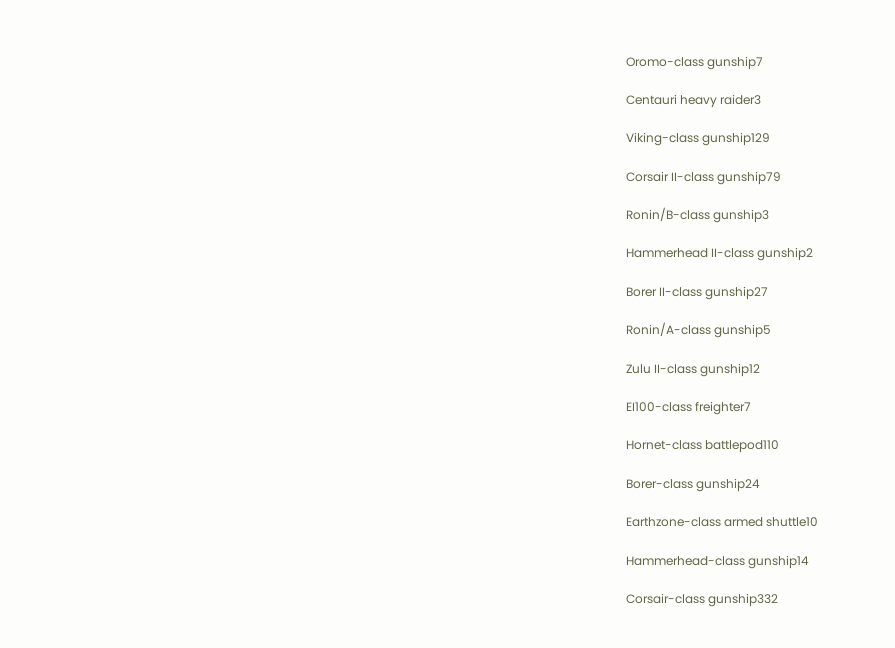Oromo-class gunship7

Centauri heavy raider3

Viking-class gunship129

Corsair II-class gunship79

Ronin/B-class gunship3

Hammerhead II-class gunship2

Borer II-class gunship27

Ronin/A-class gunship5

Zulu II-class gunship12

EI100-class freighter7

Hornet-class battlepod110

Borer-class gunship24

Earthzone-class armed shuttle10

Hammerhead-class gunship14

Corsair-class gunship332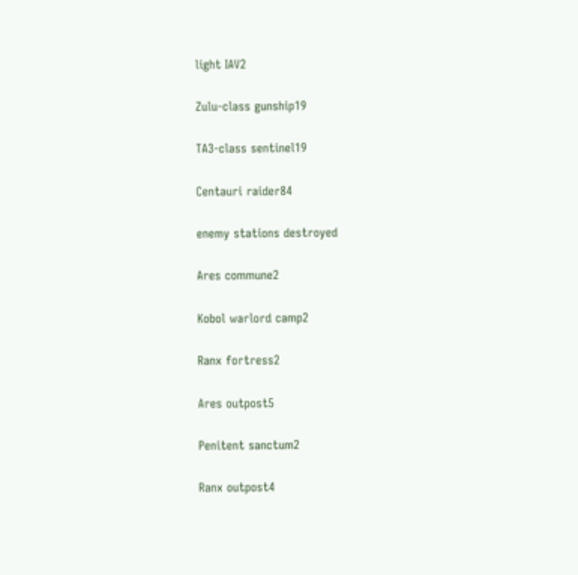light IAV2

Zulu-class gunship19

TA3-class sentinel19

Centauri raider84

enemy stations destroyed

Ares commune2

Kobol warlord camp2

Ranx fortress2

Ares outpost5

Penitent sanctum2

Ranx outpost4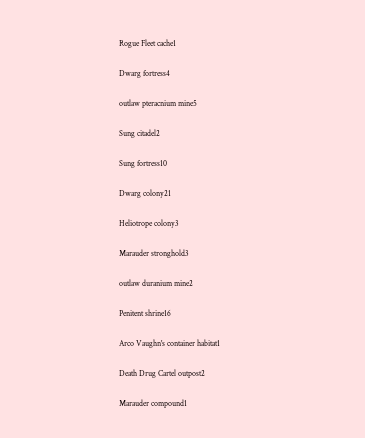Rogue Fleet cache1

Dwarg fortress4

outlaw pteracnium mine5

Sung citadel2

Sung fortress10

Dwarg colony21

Heliotrope colony3

Marauder stronghold3

outlaw duranium mine2

Penitent shrine16

Arco Vaughn's container habitat1

Death Drug Cartel outpost2

Marauder compound1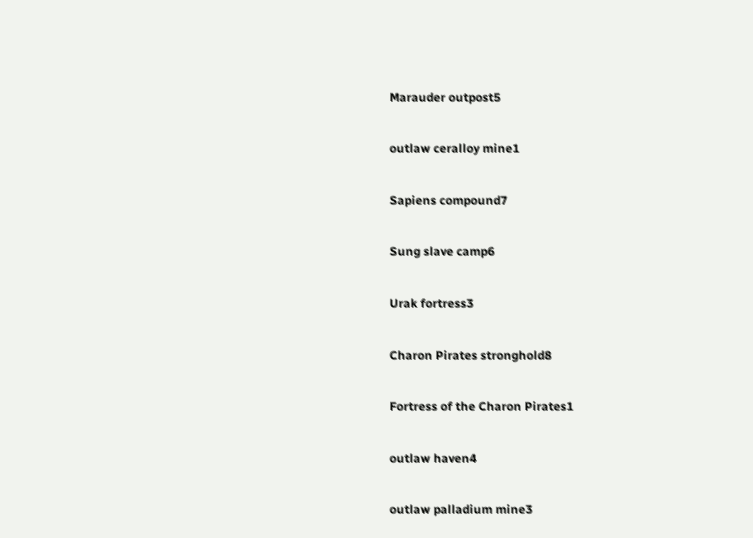Marauder outpost5

outlaw ceralloy mine1

Sapiens compound7

Sung slave camp6

Urak fortress3

Charon Pirates stronghold8

Fortress of the Charon Pirates1

outlaw haven4

outlaw palladium mine3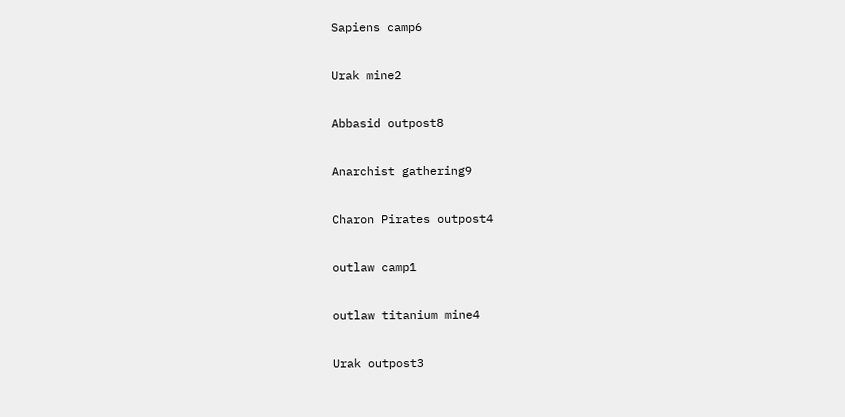Sapiens camp6

Urak mine2

Abbasid outpost8

Anarchist gathering9

Charon Pirates outpost4

outlaw camp1

outlaw titanium mine4

Urak outpost3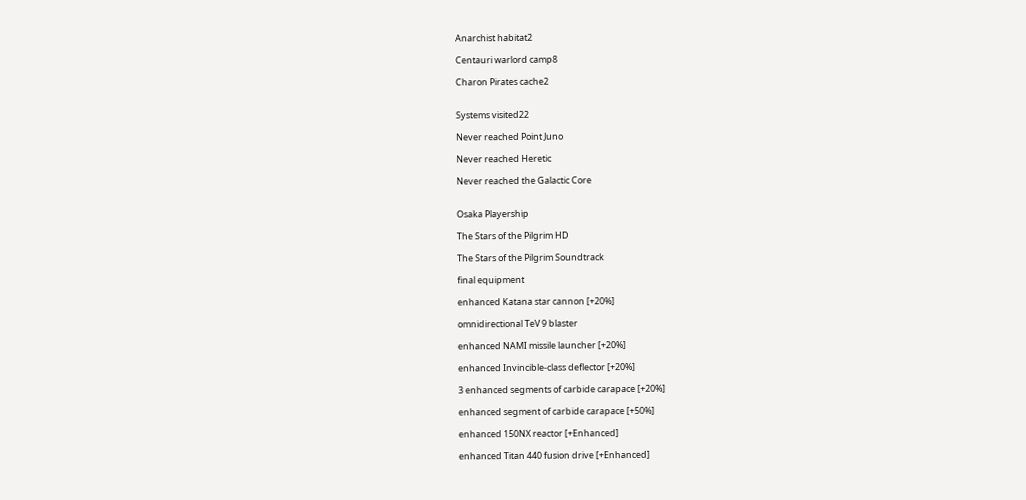Anarchist habitat2

Centauri warlord camp8

Charon Pirates cache2


Systems visited22

Never reached Point Juno

Never reached Heretic

Never reached the Galactic Core


Osaka Playership

The Stars of the Pilgrim HD

The Stars of the Pilgrim Soundtrack

final equipment

enhanced Katana star cannon [+20%]

omnidirectional TeV 9 blaster

enhanced NAMI missile launcher [+20%]

enhanced Invincible-class deflector [+20%]

3 enhanced segments of carbide carapace [+20%]

enhanced segment of carbide carapace [+50%]

enhanced 150NX reactor [+Enhanced]

enhanced Titan 440 fusion drive [+Enhanced]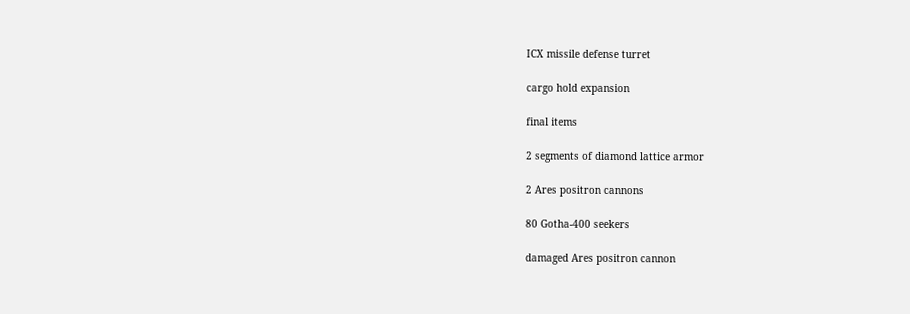ICX missile defense turret

cargo hold expansion

final items

2 segments of diamond lattice armor

2 Ares positron cannons

80 Gotha-400 seekers

damaged Ares positron cannon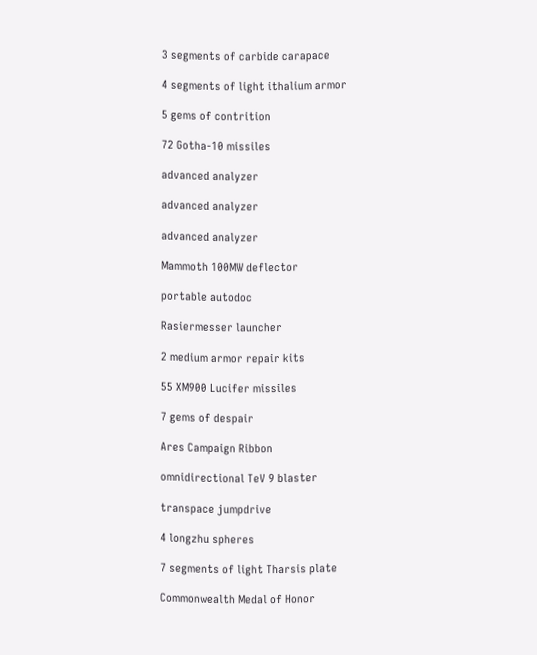3 segments of carbide carapace

4 segments of light ithalium armor

5 gems of contrition

72 Gotha-10 missiles

advanced analyzer

advanced analyzer

advanced analyzer

Mammoth 100MW deflector

portable autodoc

Rasiermesser launcher

2 medium armor repair kits

55 XM900 Lucifer missiles

7 gems of despair

Ares Campaign Ribbon

omnidirectional TeV 9 blaster

transpace jumpdrive

4 longzhu spheres

7 segments of light Tharsis plate

Commonwealth Medal of Honor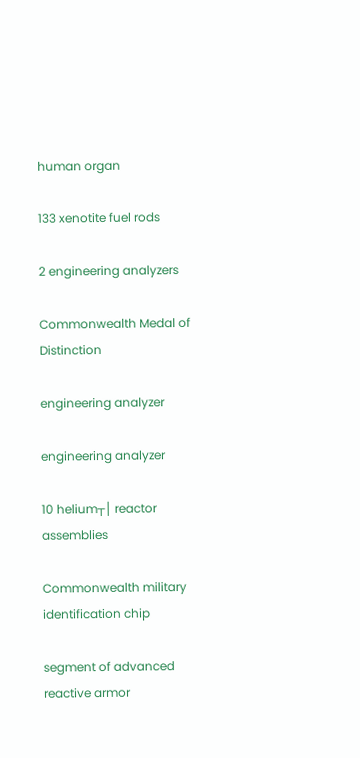human organ

133 xenotite fuel rods

2 engineering analyzers

Commonwealth Medal of Distinction

engineering analyzer

engineering analyzer

10 helium┬│ reactor assemblies

Commonwealth military identification chip

segment of advanced reactive armor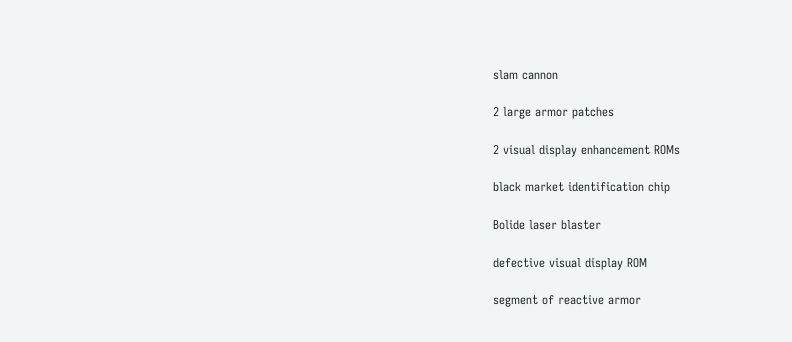slam cannon

2 large armor patches

2 visual display enhancement ROMs

black market identification chip

Bolide laser blaster

defective visual display ROM

segment of reactive armor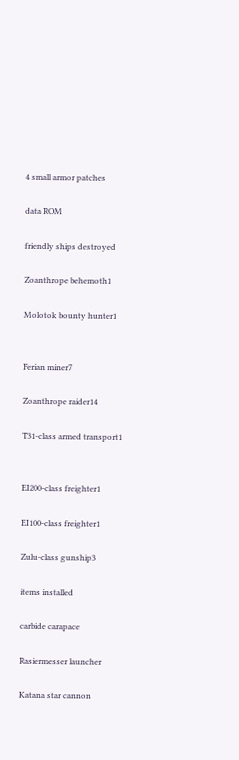4 small armor patches

data ROM

friendly ships destroyed

Zoanthrope behemoth1

Molotok bounty hunter1


Ferian miner7

Zoanthrope raider14

T31-class armed transport1


EI200-class freighter1

EI100-class freighter1

Zulu-class gunship3

items installed

carbide carapace

Rasiermesser launcher

Katana star cannon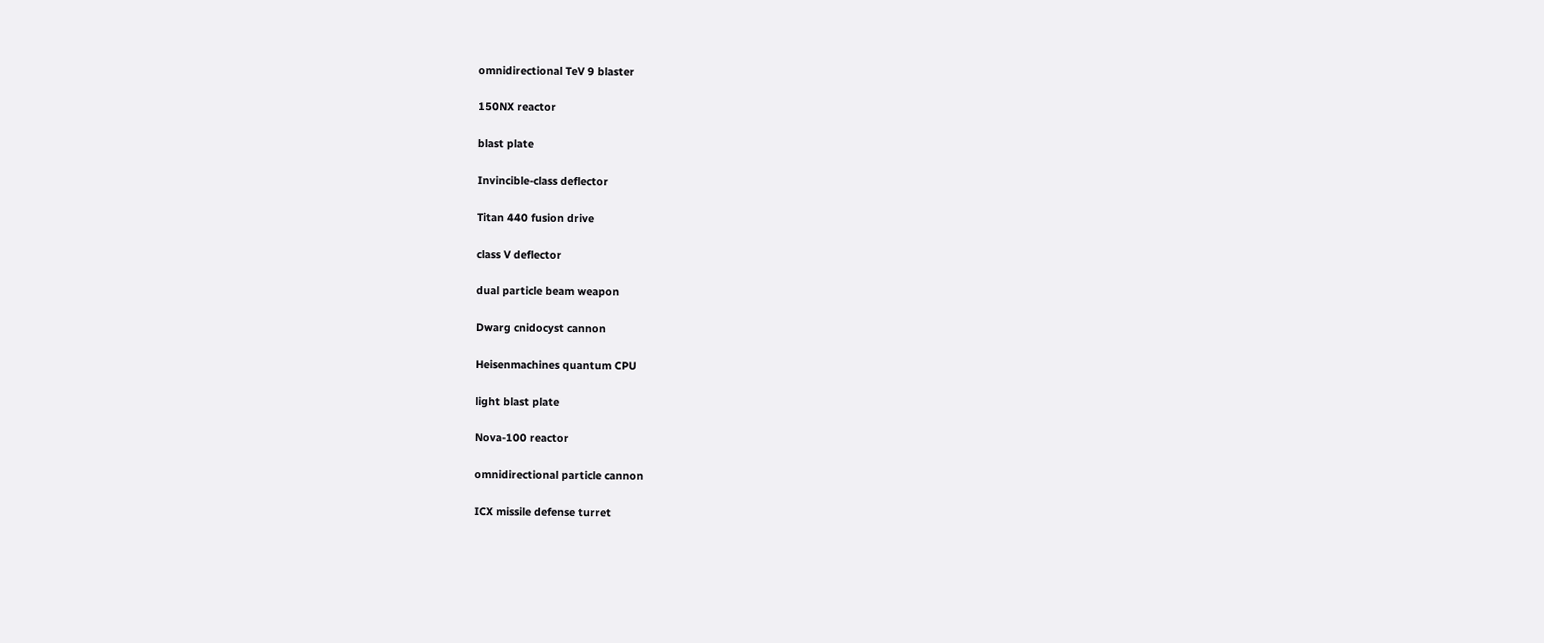omnidirectional TeV 9 blaster

150NX reactor

blast plate

Invincible-class deflector

Titan 440 fusion drive

class V deflector

dual particle beam weapon

Dwarg cnidocyst cannon

Heisenmachines quantum CPU

light blast plate

Nova-100 reactor

omnidirectional particle cannon

ICX missile defense turret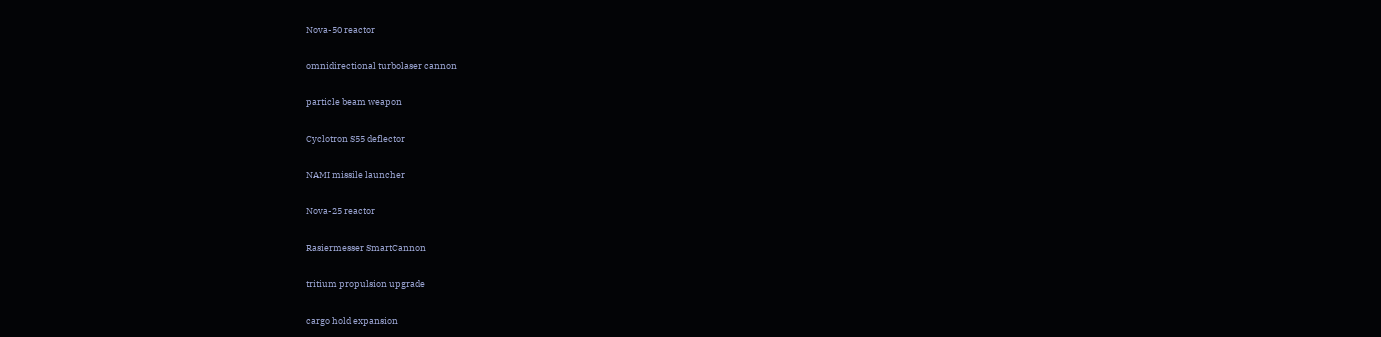Nova-50 reactor

omnidirectional turbolaser cannon

particle beam weapon

Cyclotron S55 deflector

NAMI missile launcher

Nova-25 reactor

Rasiermesser SmartCannon

tritium propulsion upgrade

cargo hold expansion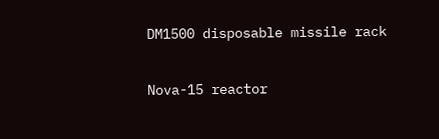DM1500 disposable missile rack

Nova-15 reactor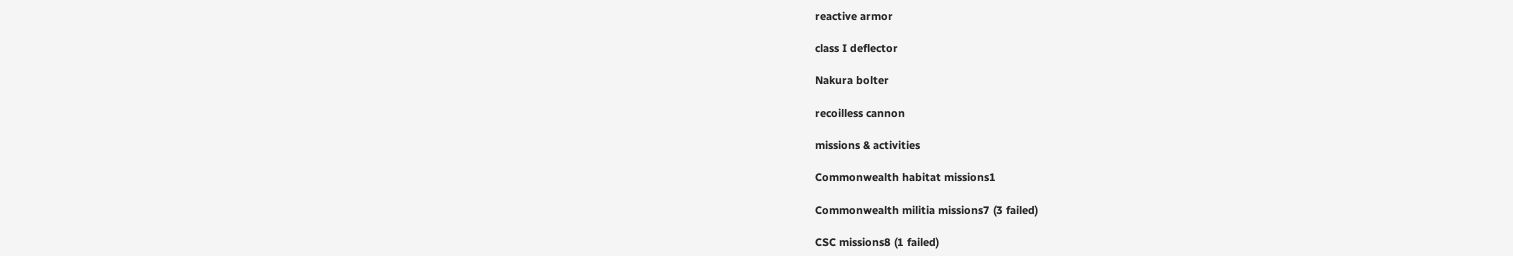reactive armor

class I deflector

Nakura bolter

recoilless cannon

missions & activities

Commonwealth habitat missions1

Commonwealth militia missions7 (3 failed)

CSC missions8 (1 failed)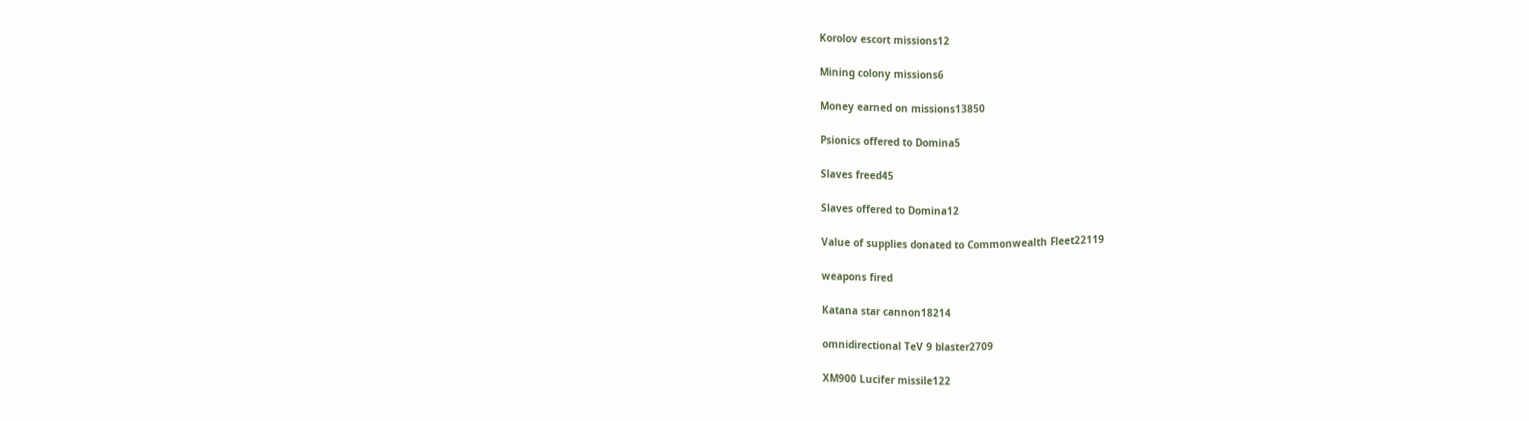Korolov escort missions12

Mining colony missions6

Money earned on missions13850

Psionics offered to Domina5

Slaves freed45

Slaves offered to Domina12

Value of supplies donated to Commonwealth Fleet22119

weapons fired

Katana star cannon18214

omnidirectional TeV 9 blaster2709

XM900 Lucifer missile122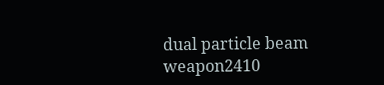dual particle beam weapon2410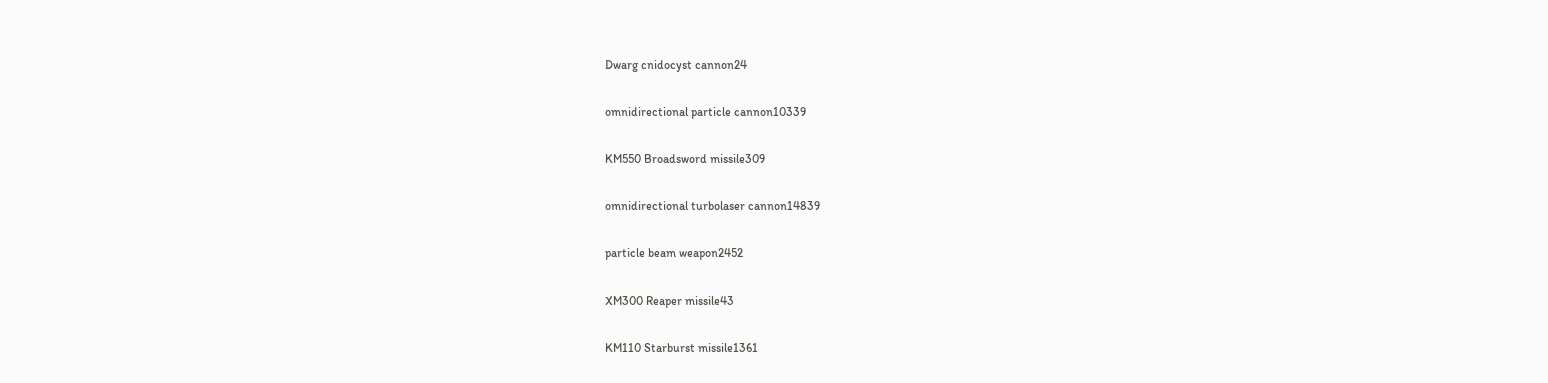Dwarg cnidocyst cannon24

omnidirectional particle cannon10339

KM550 Broadsword missile309

omnidirectional turbolaser cannon14839

particle beam weapon2452

XM300 Reaper missile43

KM110 Starburst missile1361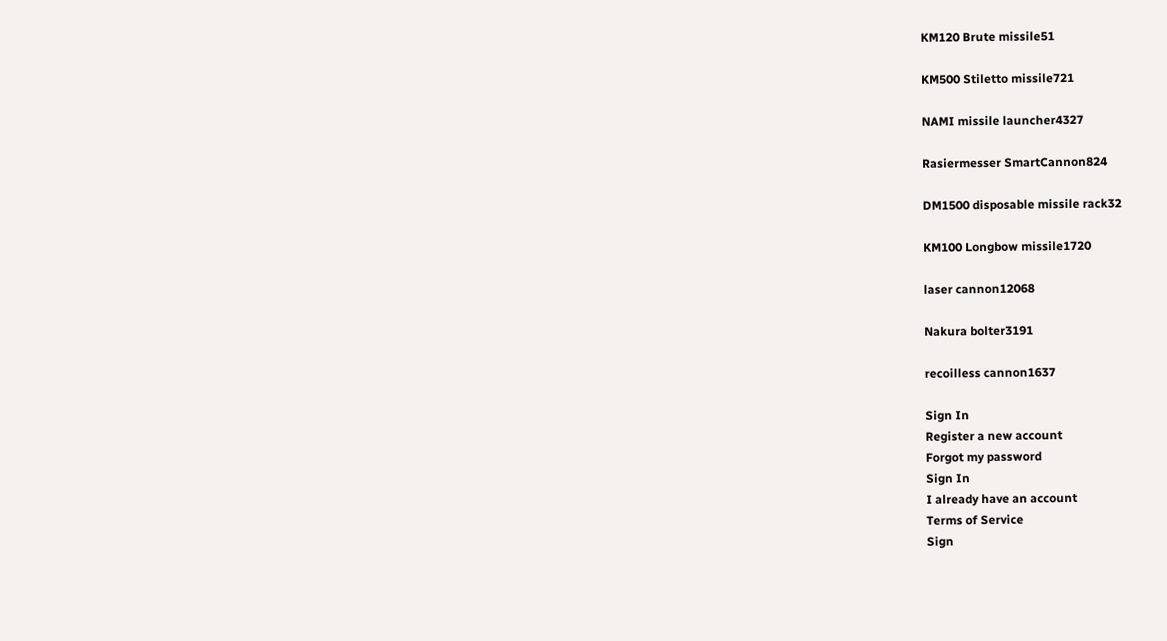KM120 Brute missile51

KM500 Stiletto missile721

NAMI missile launcher4327

Rasiermesser SmartCannon824

DM1500 disposable missile rack32

KM100 Longbow missile1720

laser cannon12068

Nakura bolter3191

recoilless cannon1637

Sign In
Register a new account
Forgot my password
Sign In
I already have an account
Terms of Service
Sign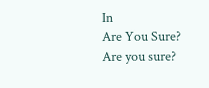In
Are You Sure?
Are you sure?